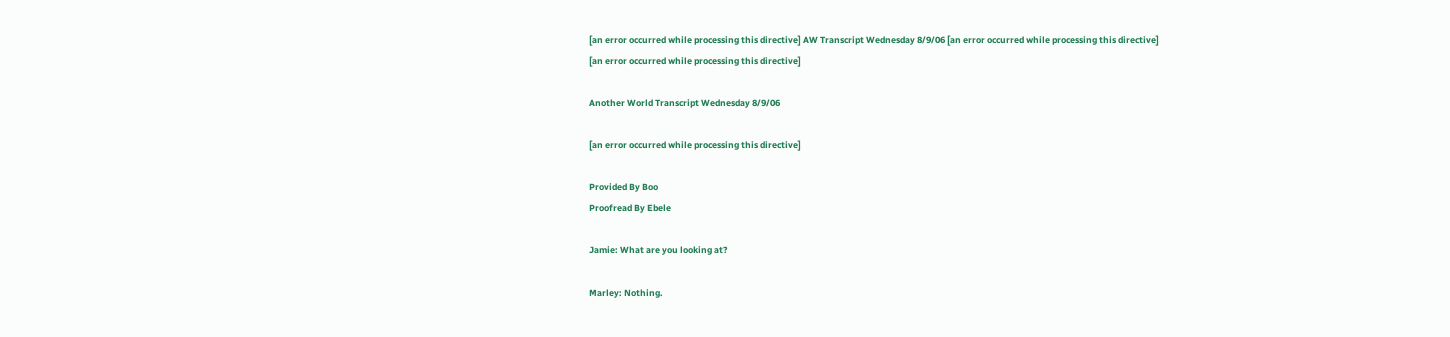[an error occurred while processing this directive] AW Transcript Wednesday 8/9/06 [an error occurred while processing this directive]
[an error occurred while processing this directive]

Another World Transcript Wednesday 8/9/06

[an error occurred while processing this directive]

Provided By Boo
Proofread By Ebele

Jamie: What are you looking at?

Marley: Nothing.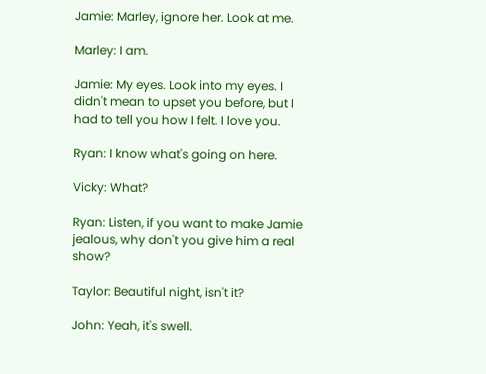Jamie: Marley, ignore her. Look at me.

Marley: I am.

Jamie: My eyes. Look into my eyes. I didn't mean to upset you before, but I had to tell you how I felt. I love you.

Ryan: I know what's going on here.

Vicky: What?

Ryan: Listen, if you want to make Jamie jealous, why don't you give him a real show?

Taylor: Beautiful night, isn't it?

John: Yeah, it's swell.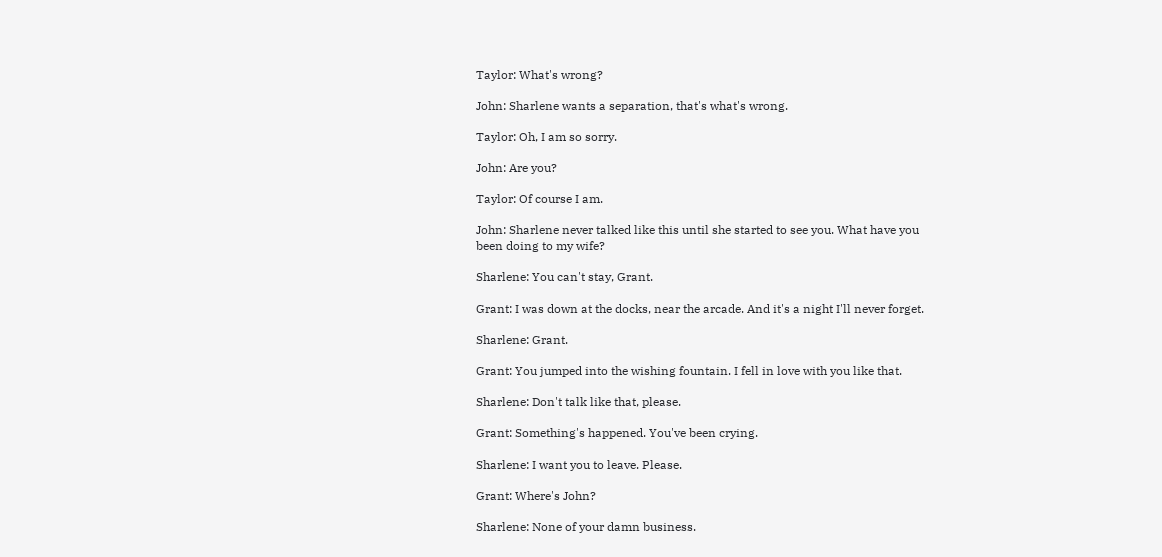Taylor: What's wrong?

John: Sharlene wants a separation, that's what's wrong.

Taylor: Oh, I am so sorry.

John: Are you?

Taylor: Of course I am.

John: Sharlene never talked like this until she started to see you. What have you been doing to my wife?

Sharlene: You can't stay, Grant.

Grant: I was down at the docks, near the arcade. And it's a night I'll never forget.

Sharlene: Grant.

Grant: You jumped into the wishing fountain. I fell in love with you like that.

Sharlene: Don't talk like that, please.

Grant: Something's happened. You've been crying.

Sharlene: I want you to leave. Please.

Grant: Where's John?

Sharlene: None of your damn business.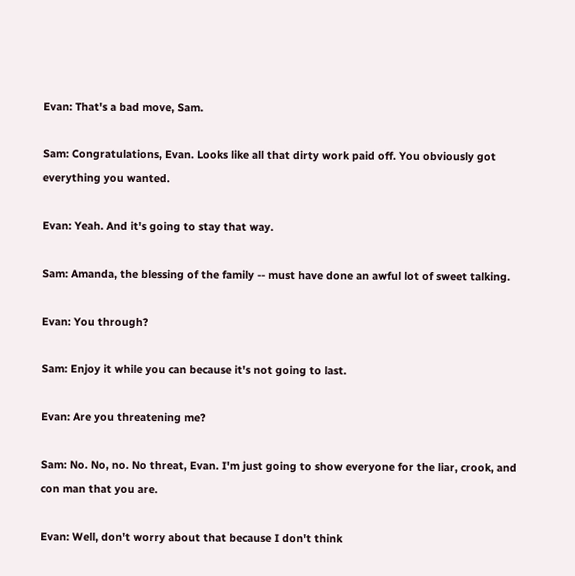Evan: That's a bad move, Sam.

Sam: Congratulations, Evan. Looks like all that dirty work paid off. You obviously got everything you wanted.

Evan: Yeah. And it's going to stay that way.

Sam: Amanda, the blessing of the family -- must have done an awful lot of sweet talking.

Evan: You through?

Sam: Enjoy it while you can because it's not going to last.

Evan: Are you threatening me?

Sam: No. No, no. No threat, Evan. I'm just going to show everyone for the liar, crook, and con man that you are.

Evan: Well, don't worry about that because I don't think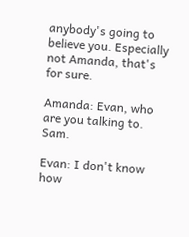anybody's going to believe you. Especially not Amanda, that's for sure.

Amanda: Evan, who are you talking to. Sam.

Evan: I don't know how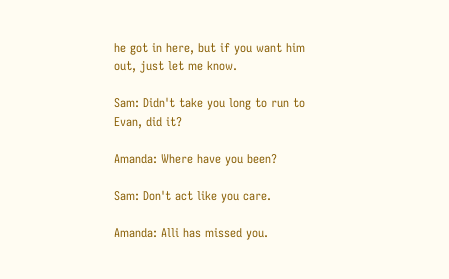he got in here, but if you want him out, just let me know.

Sam: Didn't take you long to run to Evan, did it?

Amanda: Where have you been?

Sam: Don't act like you care.

Amanda: Alli has missed you.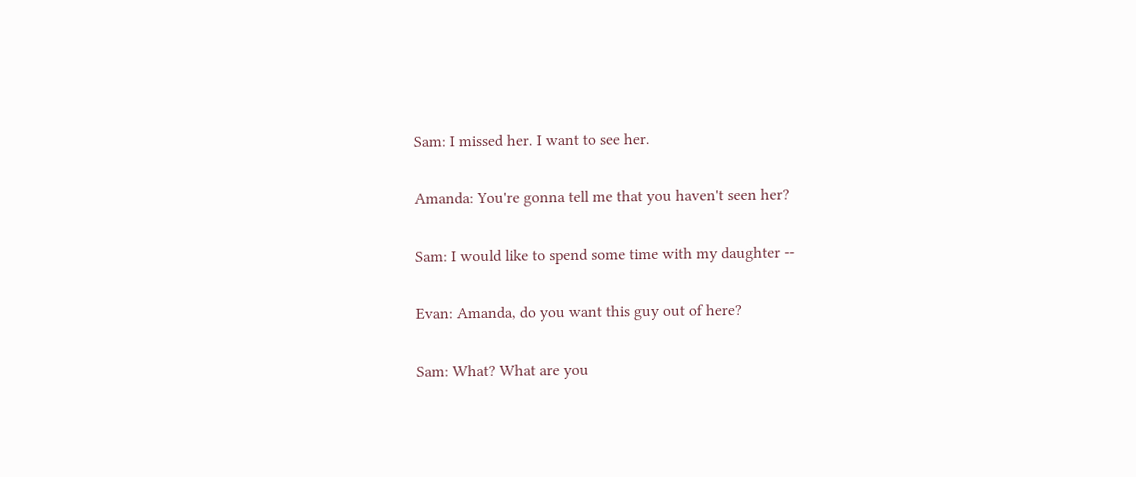Sam: I missed her. I want to see her.

Amanda: You're gonna tell me that you haven't seen her?

Sam: I would like to spend some time with my daughter --

Evan: Amanda, do you want this guy out of here?

Sam: What? What are you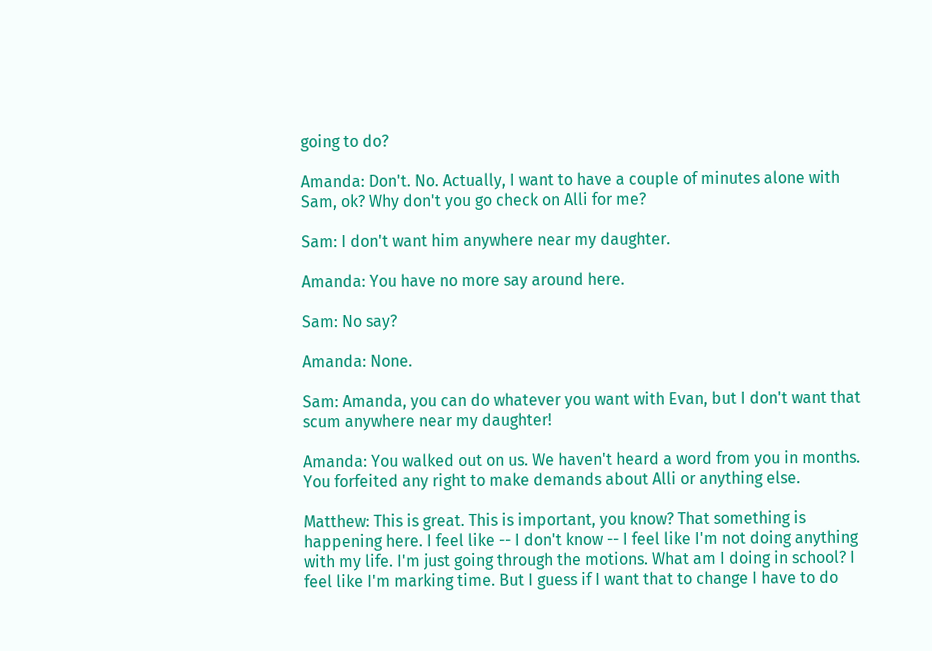going to do?

Amanda: Don't. No. Actually, I want to have a couple of minutes alone with Sam, ok? Why don't you go check on Alli for me?

Sam: I don't want him anywhere near my daughter.

Amanda: You have no more say around here.

Sam: No say?

Amanda: None.

Sam: Amanda, you can do whatever you want with Evan, but I don't want that scum anywhere near my daughter!

Amanda: You walked out on us. We haven't heard a word from you in months. You forfeited any right to make demands about Alli or anything else.

Matthew: This is great. This is important, you know? That something is happening here. I feel like -- I don't know -- I feel like I'm not doing anything with my life. I'm just going through the motions. What am I doing in school? I feel like I'm marking time. But I guess if I want that to change I have to do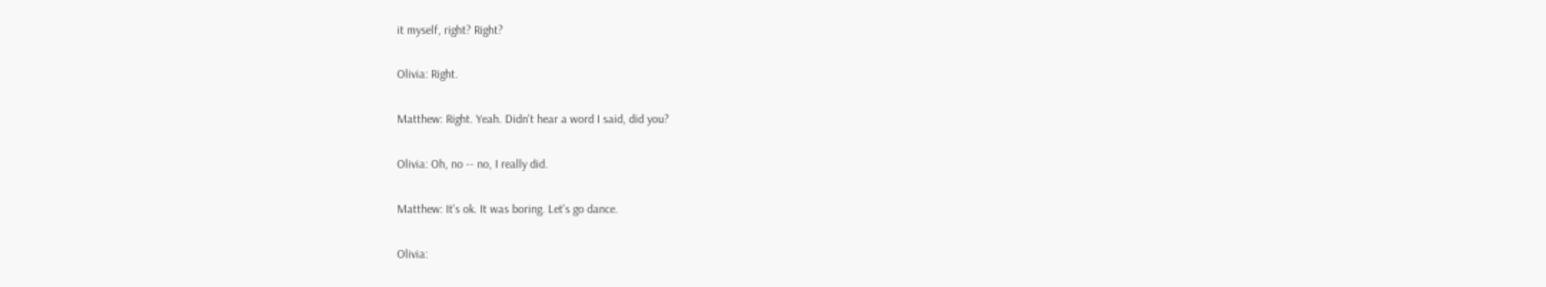it myself, right? Right?

Olivia: Right.

Matthew: Right. Yeah. Didn't hear a word I said, did you?

Olivia: Oh, no -- no, I really did.

Matthew: It's ok. It was boring. Let's go dance.

Olivia: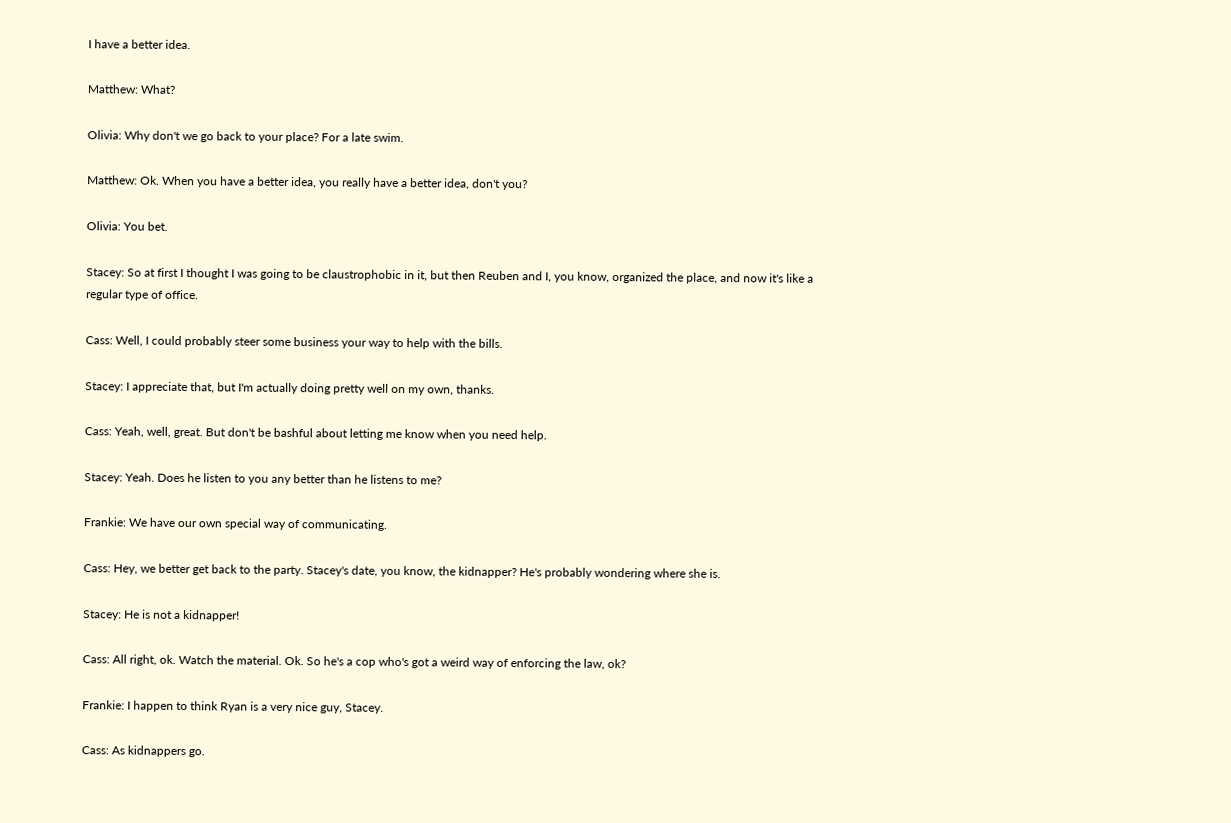I have a better idea.

Matthew: What?

Olivia: Why don't we go back to your place? For a late swim.

Matthew: Ok. When you have a better idea, you really have a better idea, don't you?

Olivia: You bet.

Stacey: So at first I thought I was going to be claustrophobic in it, but then Reuben and I, you know, organized the place, and now it's like a regular type of office.

Cass: Well, I could probably steer some business your way to help with the bills.

Stacey: I appreciate that, but I'm actually doing pretty well on my own, thanks.

Cass: Yeah, well, great. But don't be bashful about letting me know when you need help.

Stacey: Yeah. Does he listen to you any better than he listens to me?

Frankie: We have our own special way of communicating.

Cass: Hey, we better get back to the party. Stacey's date, you know, the kidnapper? He's probably wondering where she is.

Stacey: He is not a kidnapper!

Cass: All right, ok. Watch the material. Ok. So he's a cop who's got a weird way of enforcing the law, ok?

Frankie: I happen to think Ryan is a very nice guy, Stacey.

Cass: As kidnappers go.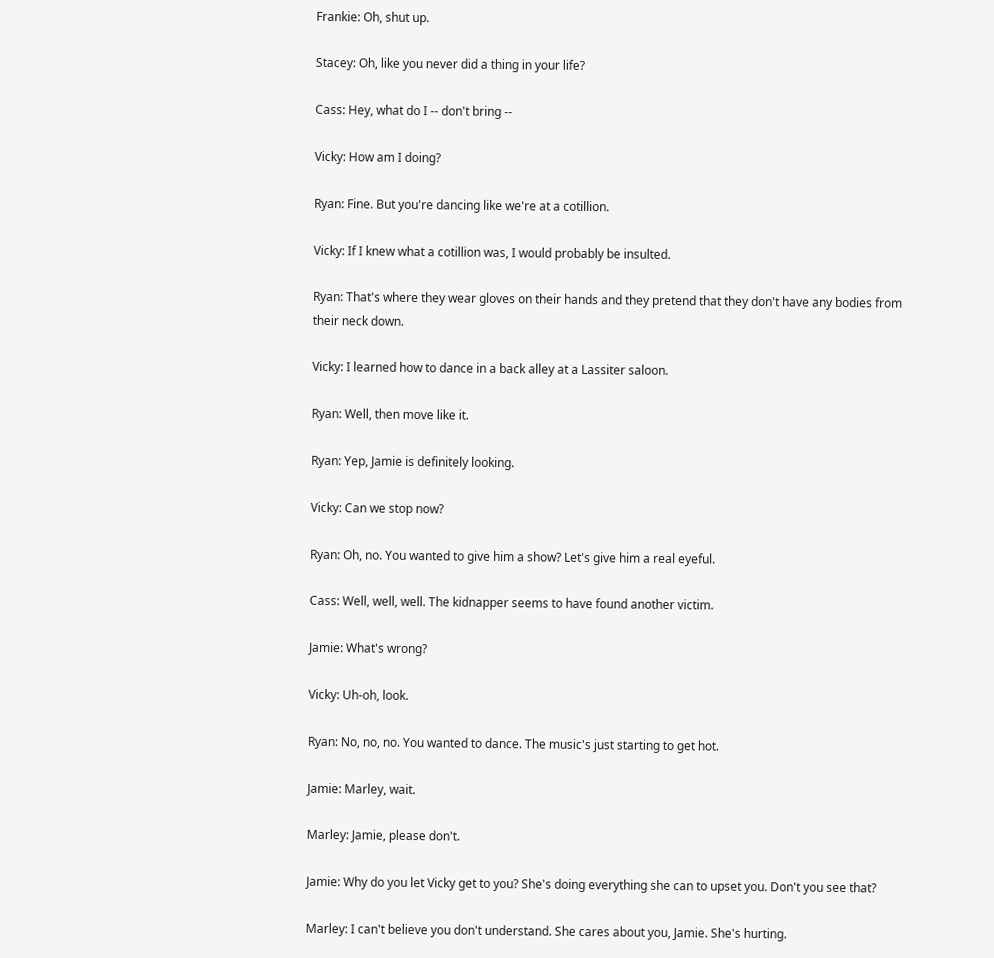Frankie: Oh, shut up.

Stacey: Oh, like you never did a thing in your life?

Cass: Hey, what do I -- don't bring --

Vicky: How am I doing?

Ryan: Fine. But you're dancing like we're at a cotillion.

Vicky: If I knew what a cotillion was, I would probably be insulted.

Ryan: That's where they wear gloves on their hands and they pretend that they don't have any bodies from their neck down.

Vicky: I learned how to dance in a back alley at a Lassiter saloon.

Ryan: Well, then move like it.

Ryan: Yep, Jamie is definitely looking.

Vicky: Can we stop now?

Ryan: Oh, no. You wanted to give him a show? Let's give him a real eyeful.

Cass: Well, well, well. The kidnapper seems to have found another victim.

Jamie: What's wrong?

Vicky: Uh-oh, look.

Ryan: No, no, no. You wanted to dance. The music's just starting to get hot.

Jamie: Marley, wait.

Marley: Jamie, please don't.

Jamie: Why do you let Vicky get to you? She's doing everything she can to upset you. Don't you see that?

Marley: I can't believe you don't understand. She cares about you, Jamie. She's hurting.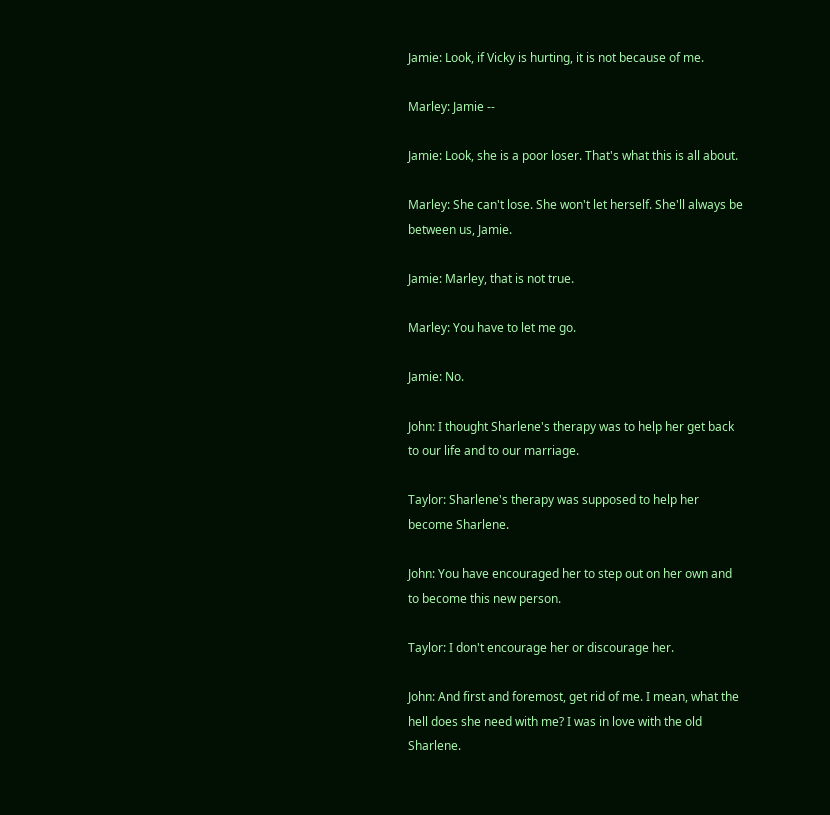Jamie: Look, if Vicky is hurting, it is not because of me.

Marley: Jamie --

Jamie: Look, she is a poor loser. That's what this is all about.

Marley: She can't lose. She won't let herself. She'll always be between us, Jamie.

Jamie: Marley, that is not true.

Marley: You have to let me go.

Jamie: No.

John: I thought Sharlene's therapy was to help her get back to our life and to our marriage.

Taylor: Sharlene's therapy was supposed to help her become Sharlene.

John: You have encouraged her to step out on her own and to become this new person.

Taylor: I don't encourage her or discourage her.

John: And first and foremost, get rid of me. I mean, what the hell does she need with me? I was in love with the old Sharlene.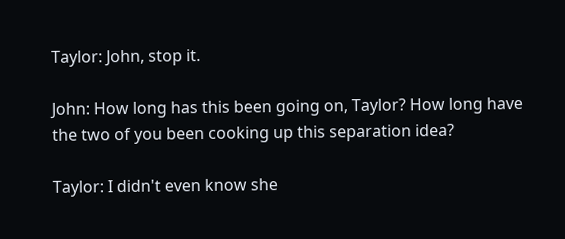Taylor: John, stop it.

John: How long has this been going on, Taylor? How long have the two of you been cooking up this separation idea?

Taylor: I didn't even know she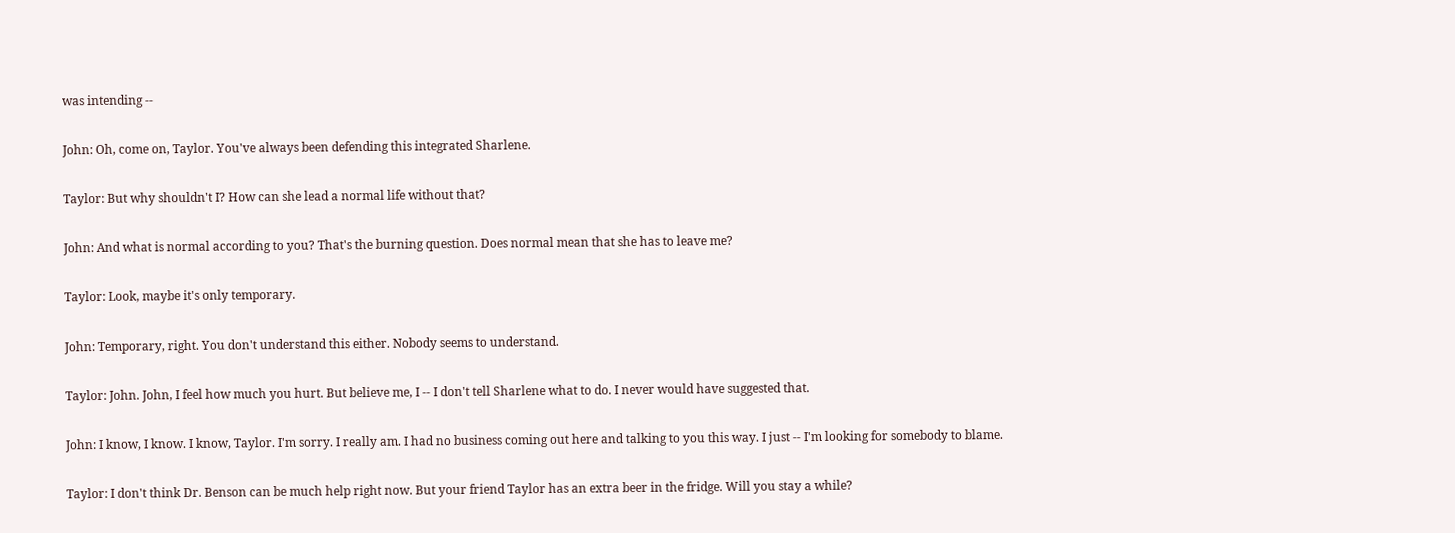was intending --

John: Oh, come on, Taylor. You've always been defending this integrated Sharlene.

Taylor: But why shouldn't I? How can she lead a normal life without that?

John: And what is normal according to you? That's the burning question. Does normal mean that she has to leave me?

Taylor: Look, maybe it's only temporary.

John: Temporary, right. You don't understand this either. Nobody seems to understand.

Taylor: John. John, I feel how much you hurt. But believe me, I -- I don't tell Sharlene what to do. I never would have suggested that.

John: I know, I know. I know, Taylor. I'm sorry. I really am. I had no business coming out here and talking to you this way. I just -- I'm looking for somebody to blame.

Taylor: I don't think Dr. Benson can be much help right now. But your friend Taylor has an extra beer in the fridge. Will you stay a while?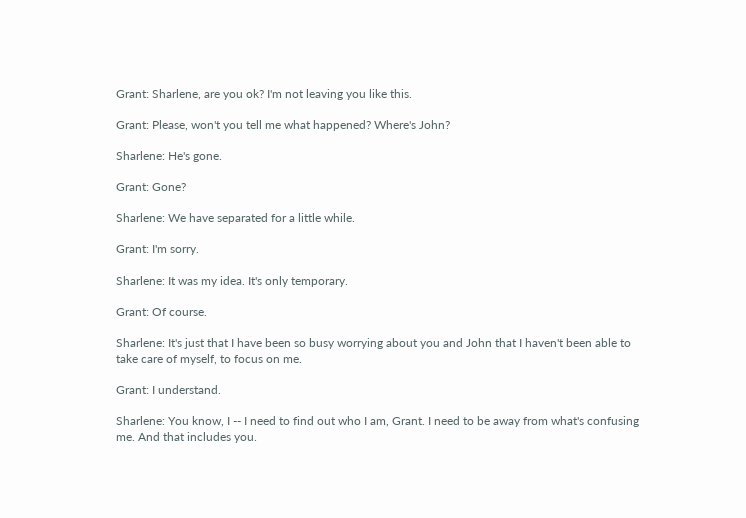Grant: Sharlene, are you ok? I'm not leaving you like this.

Grant: Please, won't you tell me what happened? Where's John?

Sharlene: He's gone.

Grant: Gone?

Sharlene: We have separated for a little while.

Grant: I'm sorry.

Sharlene: It was my idea. It's only temporary.

Grant: Of course.

Sharlene: It's just that I have been so busy worrying about you and John that I haven't been able to take care of myself, to focus on me.

Grant: I understand.

Sharlene: You know, I -- I need to find out who I am, Grant. I need to be away from what's confusing me. And that includes you.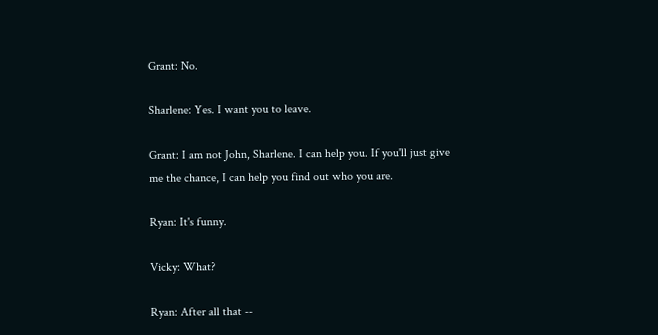Grant: No.

Sharlene: Yes. I want you to leave.

Grant: I am not John, Sharlene. I can help you. If you'll just give me the chance, I can help you find out who you are.

Ryan: It's funny.

Vicky: What?

Ryan: After all that --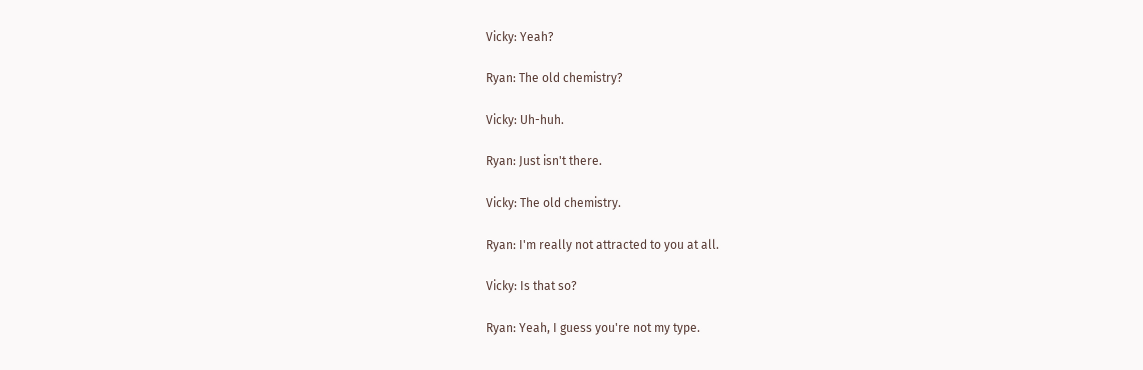Vicky: Yeah?

Ryan: The old chemistry?

Vicky: Uh-huh.

Ryan: Just isn't there.

Vicky: The old chemistry.

Ryan: I'm really not attracted to you at all.

Vicky: Is that so?

Ryan: Yeah, I guess you're not my type.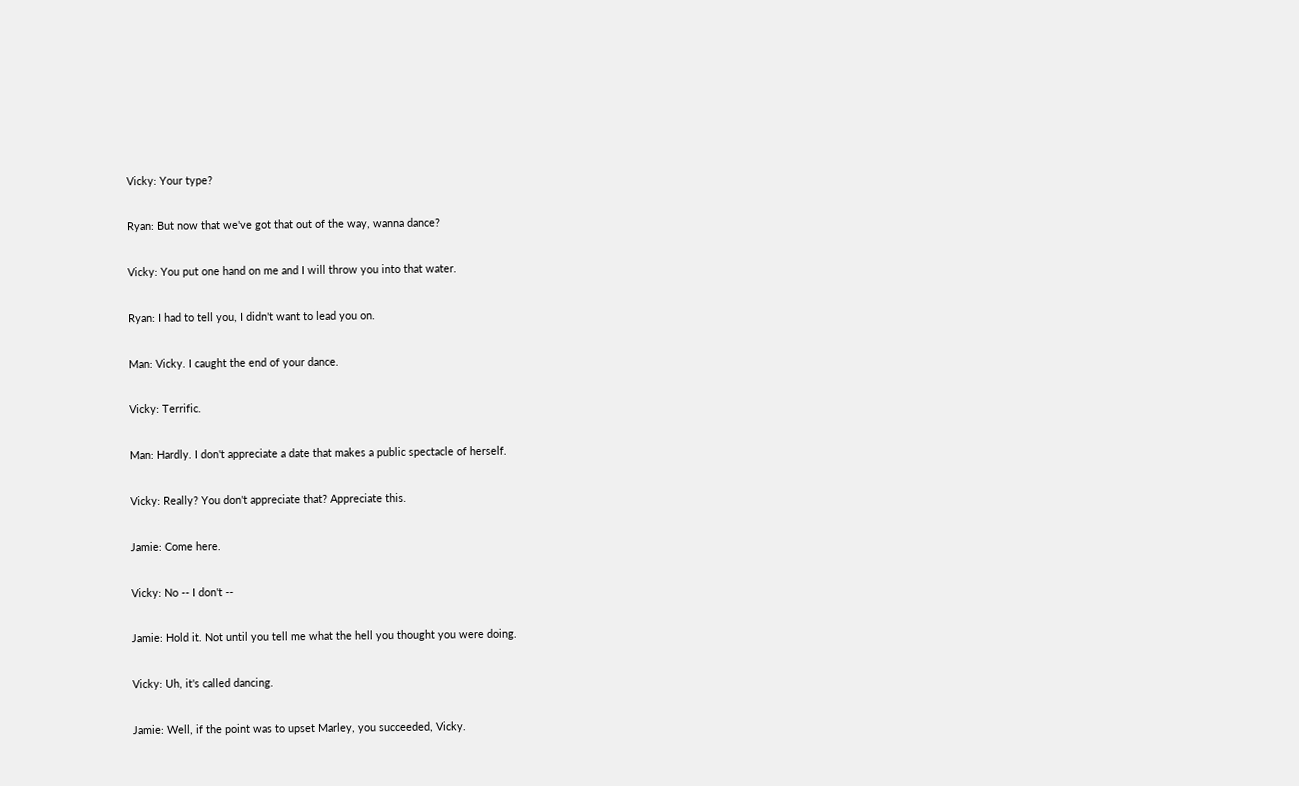Vicky: Your type?

Ryan: But now that we've got that out of the way, wanna dance?

Vicky: You put one hand on me and I will throw you into that water.

Ryan: I had to tell you, I didn't want to lead you on.

Man: Vicky. I caught the end of your dance.

Vicky: Terrific.

Man: Hardly. I don't appreciate a date that makes a public spectacle of herself.

Vicky: Really? You don't appreciate that? Appreciate this.

Jamie: Come here.

Vicky: No -- I don't --

Jamie: Hold it. Not until you tell me what the hell you thought you were doing.

Vicky: Uh, it's called dancing.

Jamie: Well, if the point was to upset Marley, you succeeded, Vicky.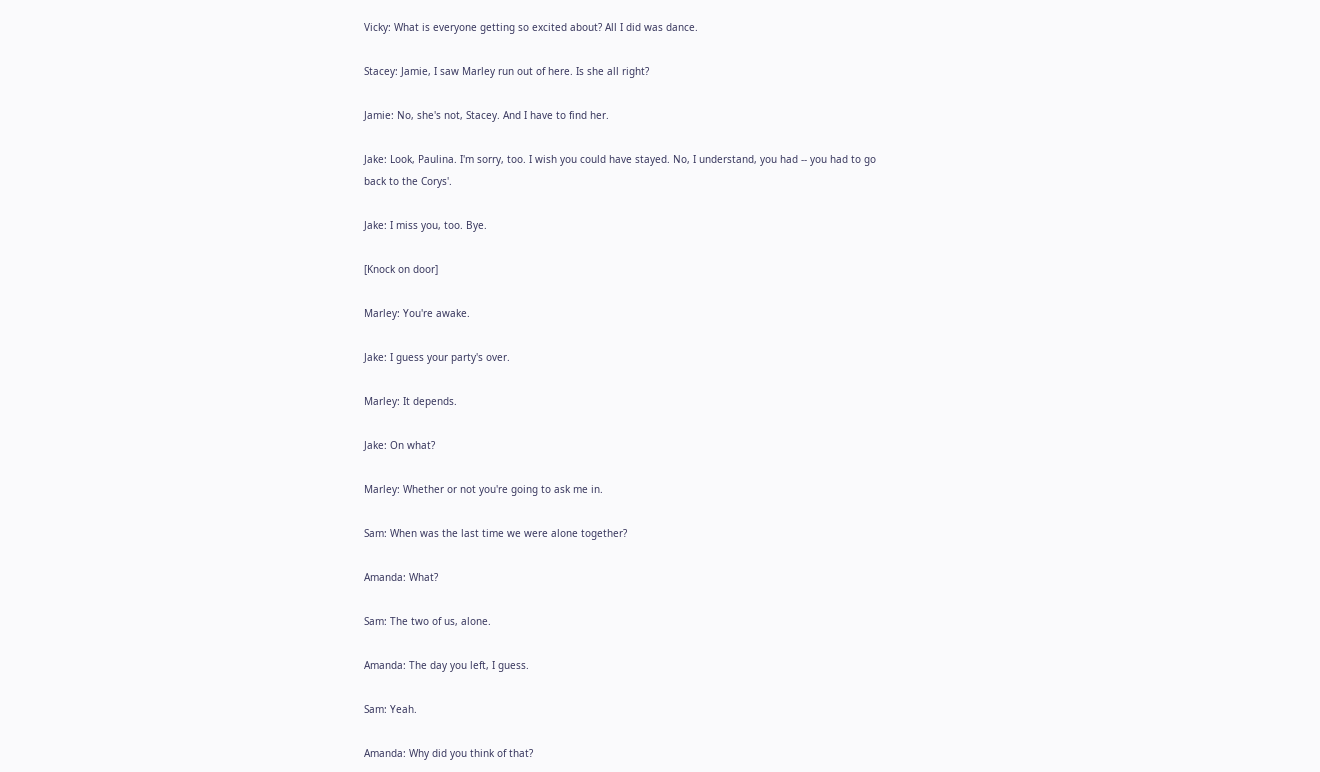Vicky: What is everyone getting so excited about? All I did was dance.

Stacey: Jamie, I saw Marley run out of here. Is she all right?

Jamie: No, she's not, Stacey. And I have to find her.

Jake: Look, Paulina. I'm sorry, too. I wish you could have stayed. No, I understand, you had -- you had to go back to the Corys'.

Jake: I miss you, too. Bye.

[Knock on door]

Marley: You're awake.

Jake: I guess your party's over.

Marley: It depends.

Jake: On what?

Marley: Whether or not you're going to ask me in.

Sam: When was the last time we were alone together?

Amanda: What?

Sam: The two of us, alone.

Amanda: The day you left, I guess.

Sam: Yeah.

Amanda: Why did you think of that?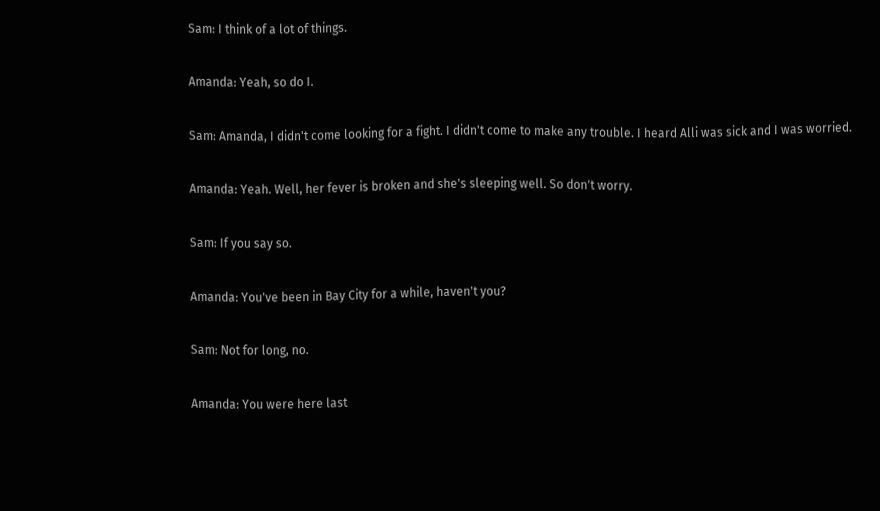Sam: I think of a lot of things.

Amanda: Yeah, so do I.

Sam: Amanda, I didn't come looking for a fight. I didn't come to make any trouble. I heard Alli was sick and I was worried.

Amanda: Yeah. Well, her fever is broken and she's sleeping well. So don't worry.

Sam: If you say so.

Amanda: You've been in Bay City for a while, haven't you?

Sam: Not for long, no.

Amanda: You were here last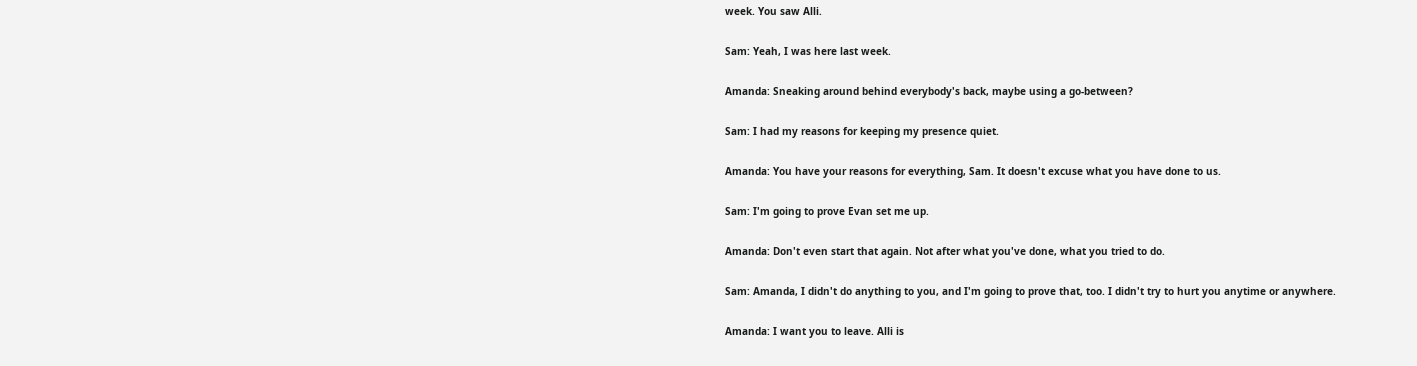week. You saw Alli.

Sam: Yeah, I was here last week.

Amanda: Sneaking around behind everybody's back, maybe using a go-between?

Sam: I had my reasons for keeping my presence quiet.

Amanda: You have your reasons for everything, Sam. It doesn't excuse what you have done to us.

Sam: I'm going to prove Evan set me up.

Amanda: Don't even start that again. Not after what you've done, what you tried to do.

Sam: Amanda, I didn't do anything to you, and I'm going to prove that, too. I didn't try to hurt you anytime or anywhere.

Amanda: I want you to leave. Alli is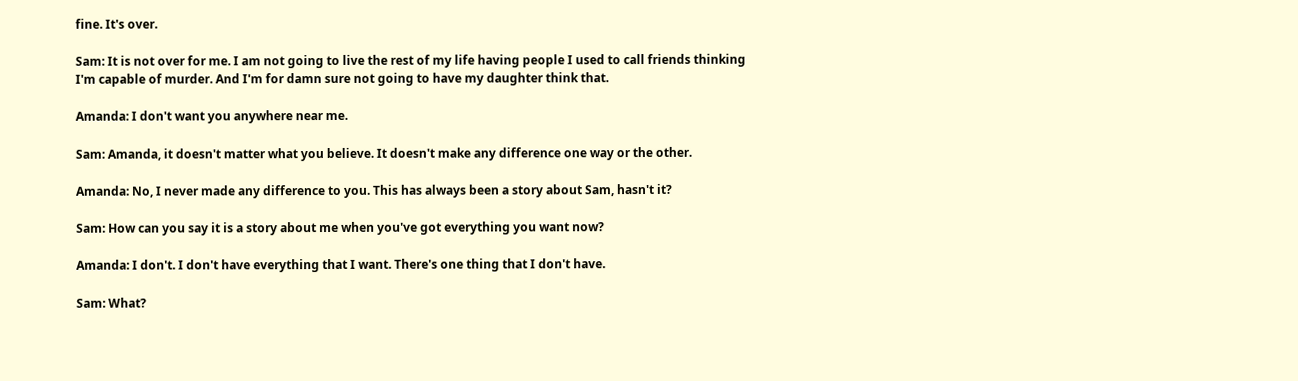fine. It's over.

Sam: It is not over for me. I am not going to live the rest of my life having people I used to call friends thinking I'm capable of murder. And I'm for damn sure not going to have my daughter think that.

Amanda: I don't want you anywhere near me.

Sam: Amanda, it doesn't matter what you believe. It doesn't make any difference one way or the other.

Amanda: No, I never made any difference to you. This has always been a story about Sam, hasn't it?

Sam: How can you say it is a story about me when you've got everything you want now?

Amanda: I don't. I don't have everything that I want. There's one thing that I don't have.

Sam: What?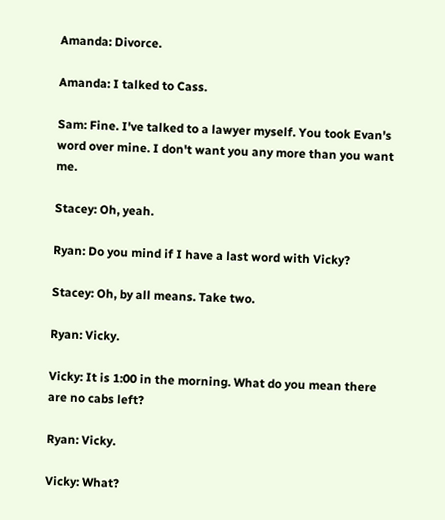Amanda: Divorce.

Amanda: I talked to Cass.

Sam: Fine. I've talked to a lawyer myself. You took Evan's word over mine. I don't want you any more than you want me.

Stacey: Oh, yeah.

Ryan: Do you mind if I have a last word with Vicky?

Stacey: Oh, by all means. Take two.

Ryan: Vicky.

Vicky: It is 1:00 in the morning. What do you mean there are no cabs left?

Ryan: Vicky.

Vicky: What?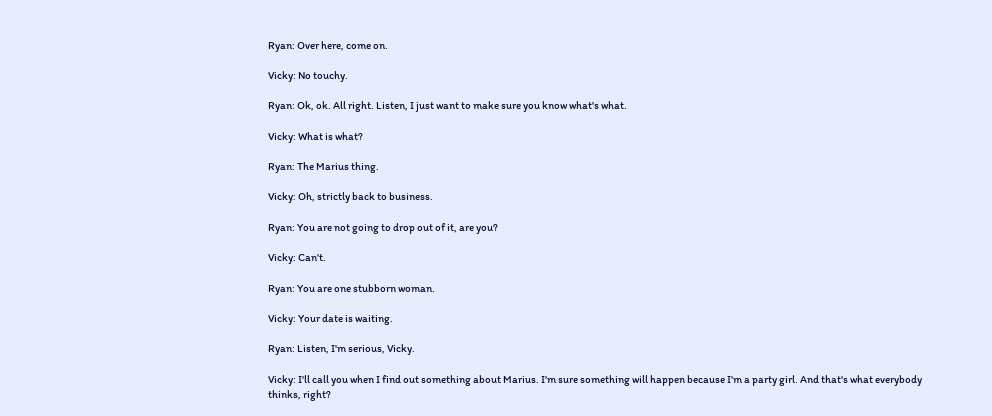Ryan: Over here, come on.

Vicky: No touchy.

Ryan: Ok, ok. All right. Listen, I just want to make sure you know what's what.

Vicky: What is what?

Ryan: The Marius thing.

Vicky: Oh, strictly back to business.

Ryan: You are not going to drop out of it, are you?

Vicky: Can't.

Ryan: You are one stubborn woman.

Vicky: Your date is waiting.

Ryan: Listen, I'm serious, Vicky.

Vicky: I'll call you when I find out something about Marius. I'm sure something will happen because I'm a party girl. And that's what everybody thinks, right?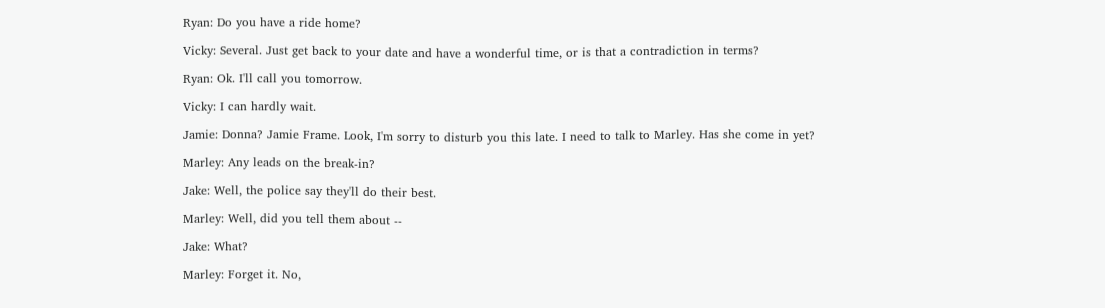Ryan: Do you have a ride home?

Vicky: Several. Just get back to your date and have a wonderful time, or is that a contradiction in terms?

Ryan: Ok. I'll call you tomorrow.

Vicky: I can hardly wait.

Jamie: Donna? Jamie Frame. Look, I'm sorry to disturb you this late. I need to talk to Marley. Has she come in yet?

Marley: Any leads on the break-in?

Jake: Well, the police say they'll do their best.

Marley: Well, did you tell them about --

Jake: What?

Marley: Forget it. No,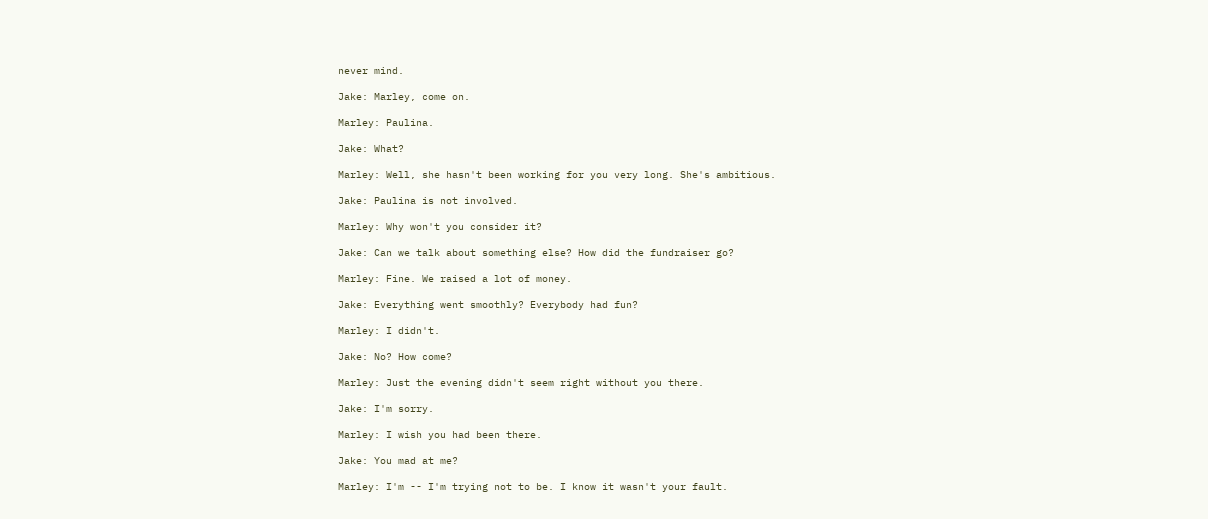never mind.

Jake: Marley, come on.

Marley: Paulina.

Jake: What?

Marley: Well, she hasn't been working for you very long. She's ambitious.

Jake: Paulina is not involved.

Marley: Why won't you consider it?

Jake: Can we talk about something else? How did the fundraiser go?

Marley: Fine. We raised a lot of money.

Jake: Everything went smoothly? Everybody had fun?

Marley: I didn't.

Jake: No? How come?

Marley: Just the evening didn't seem right without you there.

Jake: I'm sorry.

Marley: I wish you had been there.

Jake: You mad at me?

Marley: I'm -- I'm trying not to be. I know it wasn't your fault.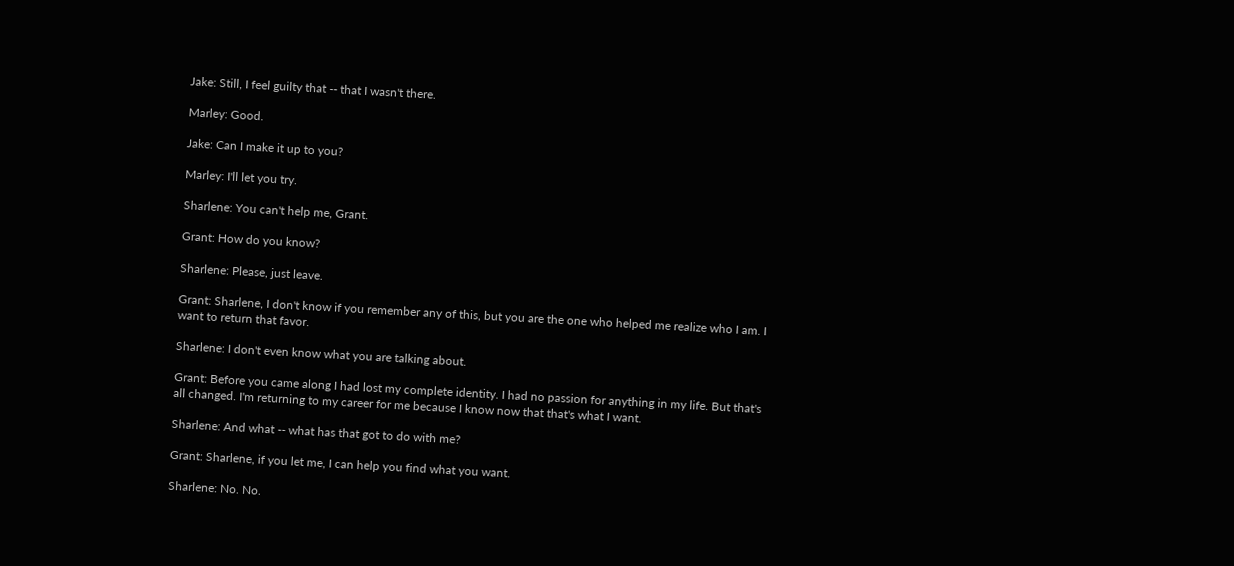Jake: Still, I feel guilty that -- that I wasn't there.

Marley: Good.

Jake: Can I make it up to you?

Marley: I'll let you try.

Sharlene: You can't help me, Grant.

Grant: How do you know?

Sharlene: Please, just leave.

Grant: Sharlene, I don't know if you remember any of this, but you are the one who helped me realize who I am. I want to return that favor.

Sharlene: I don't even know what you are talking about.

Grant: Before you came along I had lost my complete identity. I had no passion for anything in my life. But that's all changed. I'm returning to my career for me because I know now that that's what I want.

Sharlene: And what -- what has that got to do with me?

Grant: Sharlene, if you let me, I can help you find what you want.

Sharlene: No. No.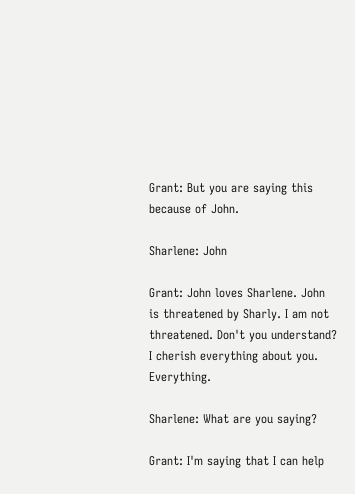Grant: But you are saying this because of John.

Sharlene: John

Grant: John loves Sharlene. John is threatened by Sharly. I am not threatened. Don't you understand? I cherish everything about you. Everything.

Sharlene: What are you saying?

Grant: I'm saying that I can help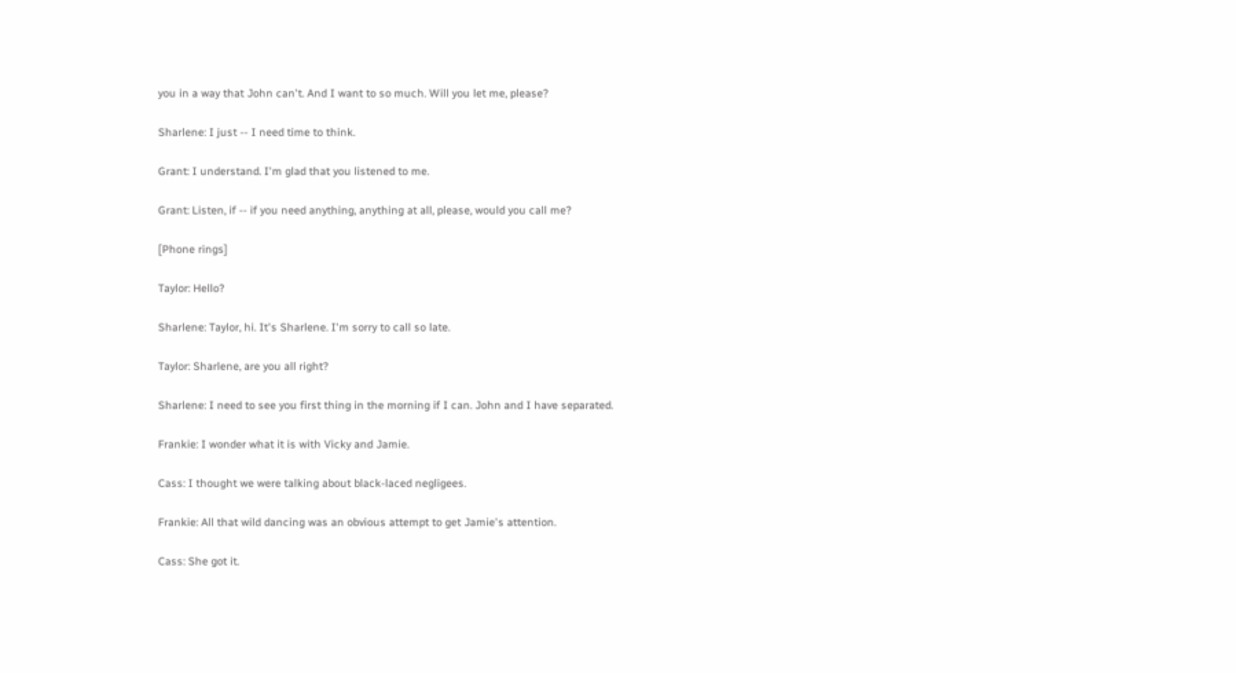you in a way that John can't. And I want to so much. Will you let me, please?

Sharlene: I just -- I need time to think.

Grant: I understand. I'm glad that you listened to me.

Grant: Listen, if -- if you need anything, anything at all, please, would you call me?

[Phone rings]

Taylor: Hello?

Sharlene: Taylor, hi. It's Sharlene. I'm sorry to call so late.

Taylor: Sharlene, are you all right?

Sharlene: I need to see you first thing in the morning if I can. John and I have separated.

Frankie: I wonder what it is with Vicky and Jamie.

Cass: I thought we were talking about black-laced negligees.

Frankie: All that wild dancing was an obvious attempt to get Jamie's attention.

Cass: She got it.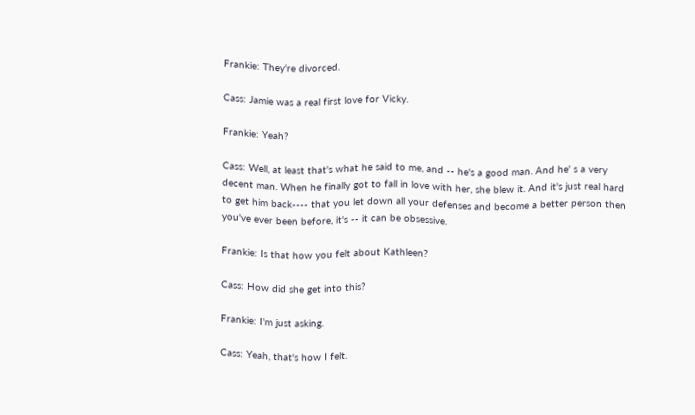Frankie: They're divorced.

Cass: Jamie was a real first love for Vicky.

Frankie: Yeah?

Cass: Well, at least that's what he said to me, and -- he's a good man. And he' s a very decent man. When he finally got to fall in love with her, she blew it. And it's just real hard to get him back---- that you let down all your defenses and become a better person then you've ever been before, it's -- it can be obsessive.

Frankie: Is that how you felt about Kathleen?

Cass: How did she get into this?

Frankie: I'm just asking.

Cass: Yeah, that's how I felt.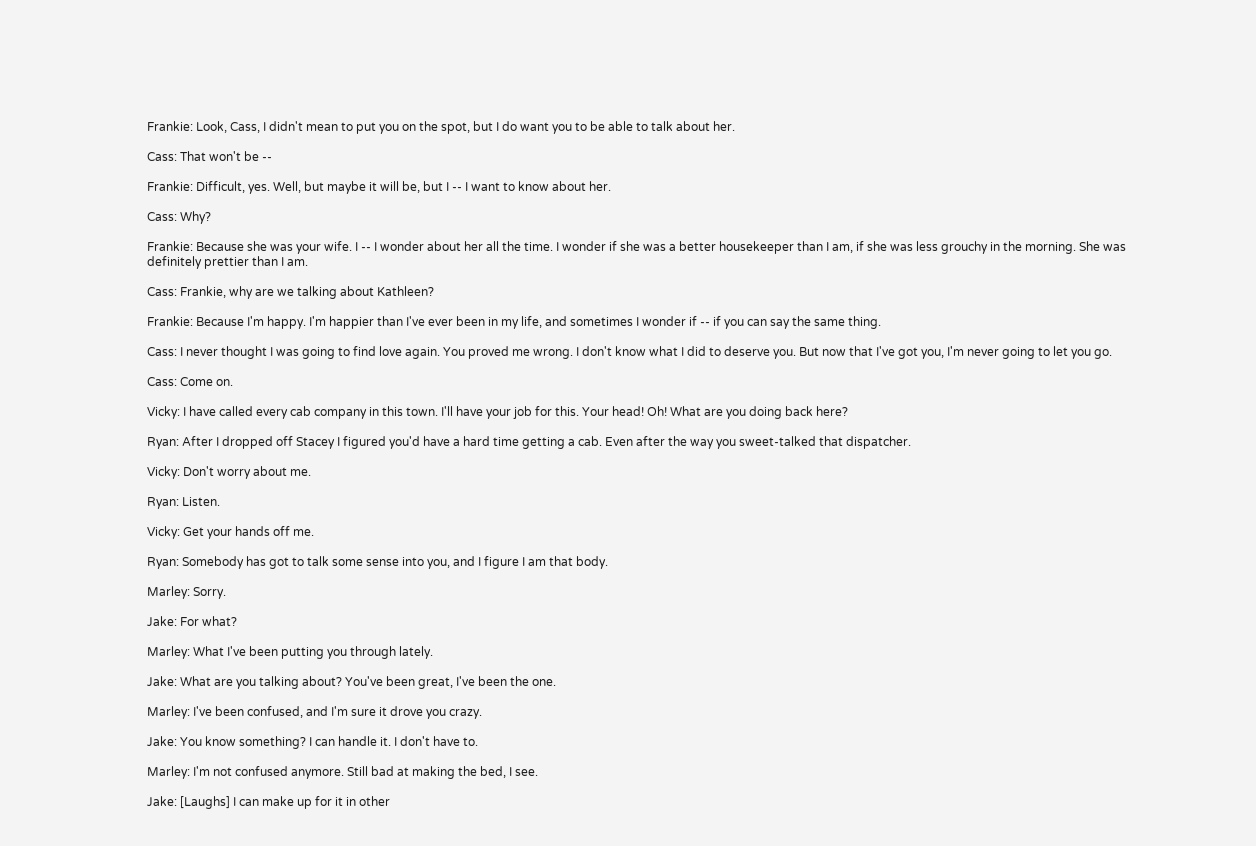Frankie: Look, Cass, I didn't mean to put you on the spot, but I do want you to be able to talk about her.

Cass: That won't be --

Frankie: Difficult, yes. Well, but maybe it will be, but I -- I want to know about her.

Cass: Why?

Frankie: Because she was your wife. I -- I wonder about her all the time. I wonder if she was a better housekeeper than I am, if she was less grouchy in the morning. She was definitely prettier than I am.

Cass: Frankie, why are we talking about Kathleen?

Frankie: Because I'm happy. I'm happier than I've ever been in my life, and sometimes I wonder if -- if you can say the same thing.

Cass: I never thought I was going to find love again. You proved me wrong. I don't know what I did to deserve you. But now that I've got you, I'm never going to let you go.

Cass: Come on.

Vicky: I have called every cab company in this town. I'll have your job for this. Your head! Oh! What are you doing back here?

Ryan: After I dropped off Stacey I figured you'd have a hard time getting a cab. Even after the way you sweet-talked that dispatcher.

Vicky: Don't worry about me.

Ryan: Listen.

Vicky: Get your hands off me.

Ryan: Somebody has got to talk some sense into you, and I figure I am that body.

Marley: Sorry.

Jake: For what?

Marley: What I've been putting you through lately.

Jake: What are you talking about? You've been great, I've been the one.

Marley: I've been confused, and I'm sure it drove you crazy.

Jake: You know something? I can handle it. I don't have to.

Marley: I'm not confused anymore. Still bad at making the bed, I see.

Jake: [Laughs] I can make up for it in other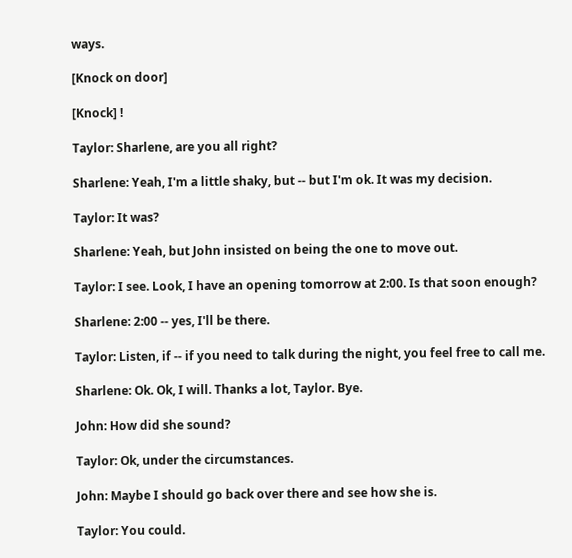ways.

[Knock on door]

[Knock] !

Taylor: Sharlene, are you all right?

Sharlene: Yeah, I'm a little shaky, but -- but I'm ok. It was my decision.

Taylor: It was?

Sharlene: Yeah, but John insisted on being the one to move out.

Taylor: I see. Look, I have an opening tomorrow at 2:00. Is that soon enough?

Sharlene: 2:00 -- yes, I'll be there.

Taylor: Listen, if -- if you need to talk during the night, you feel free to call me.

Sharlene: Ok. Ok, I will. Thanks a lot, Taylor. Bye.

John: How did she sound?

Taylor: Ok, under the circumstances.

John: Maybe I should go back over there and see how she is.

Taylor: You could.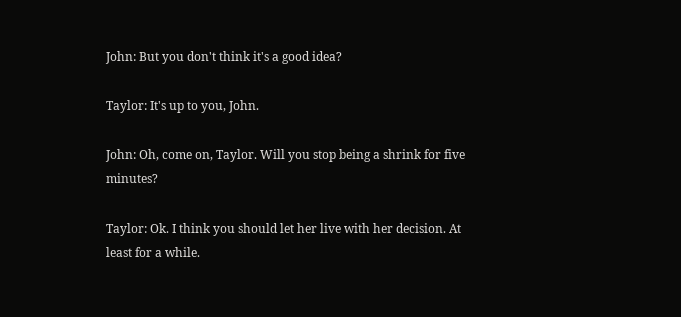John: But you don't think it's a good idea?

Taylor: It's up to you, John.

John: Oh, come on, Taylor. Will you stop being a shrink for five minutes?

Taylor: Ok. I think you should let her live with her decision. At least for a while.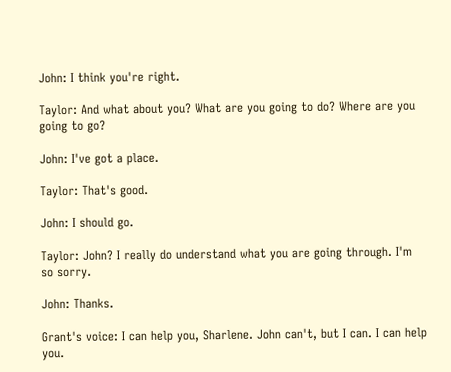John: I think you're right.

Taylor: And what about you? What are you going to do? Where are you going to go?

John: I've got a place.

Taylor: That's good.

John: I should go.

Taylor: John? I really do understand what you are going through. I'm so sorry.

John: Thanks.

Grant's voice: I can help you, Sharlene. John can't, but I can. I can help you.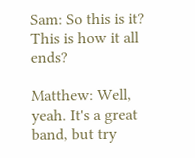Sam: So this is it? This is how it all ends?

Matthew: Well, yeah. It's a great band, but try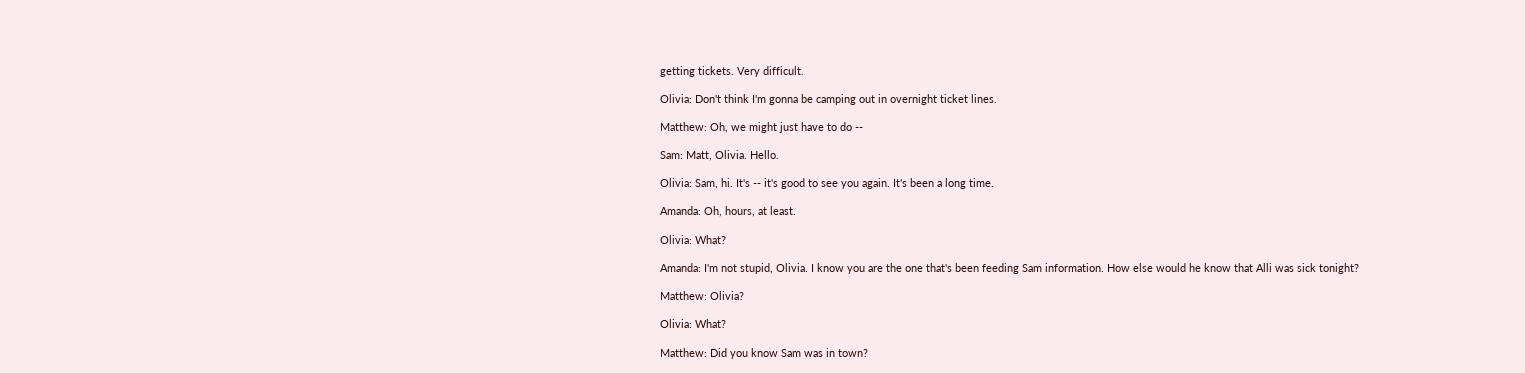getting tickets. Very difficult.

Olivia: Don't think I'm gonna be camping out in overnight ticket lines.

Matthew: Oh, we might just have to do --

Sam: Matt, Olivia. Hello.

Olivia: Sam, hi. It's -- it's good to see you again. It's been a long time.

Amanda: Oh, hours, at least.

Olivia: What?

Amanda: I'm not stupid, Olivia. I know you are the one that's been feeding Sam information. How else would he know that Alli was sick tonight?

Matthew: Olivia?

Olivia: What?

Matthew: Did you know Sam was in town?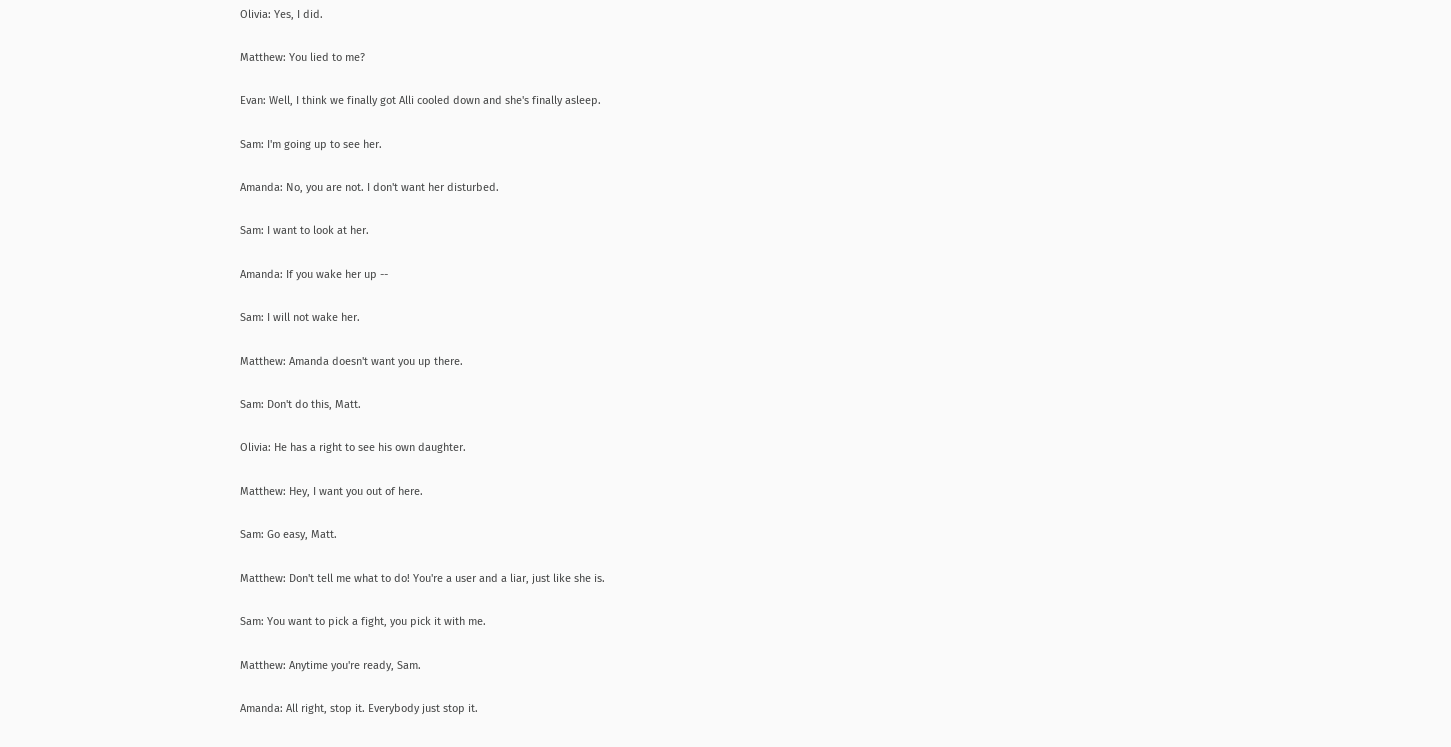Olivia: Yes, I did.

Matthew: You lied to me?

Evan: Well, I think we finally got Alli cooled down and she's finally asleep.

Sam: I'm going up to see her.

Amanda: No, you are not. I don't want her disturbed.

Sam: I want to look at her.

Amanda: If you wake her up --

Sam: I will not wake her.

Matthew: Amanda doesn't want you up there.

Sam: Don't do this, Matt.

Olivia: He has a right to see his own daughter.

Matthew: Hey, I want you out of here.

Sam: Go easy, Matt.

Matthew: Don't tell me what to do! You're a user and a liar, just like she is.

Sam: You want to pick a fight, you pick it with me.

Matthew: Anytime you're ready, Sam.

Amanda: All right, stop it. Everybody just stop it.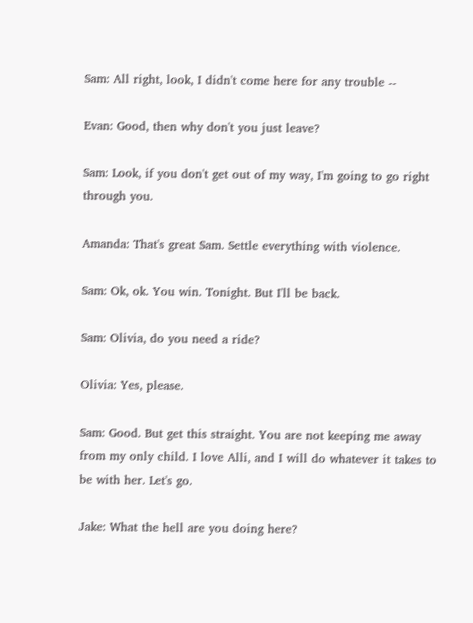Sam: All right, look, I didn't come here for any trouble --

Evan: Good, then why don't you just leave?

Sam: Look, if you don't get out of my way, I'm going to go right through you.

Amanda: That's great Sam. Settle everything with violence.

Sam: Ok, ok. You win. Tonight. But I'll be back.

Sam: Olivia, do you need a ride?

Olivia: Yes, please.

Sam: Good. But get this straight. You are not keeping me away from my only child. I love Alli, and I will do whatever it takes to be with her. Let's go.

Jake: What the hell are you doing here?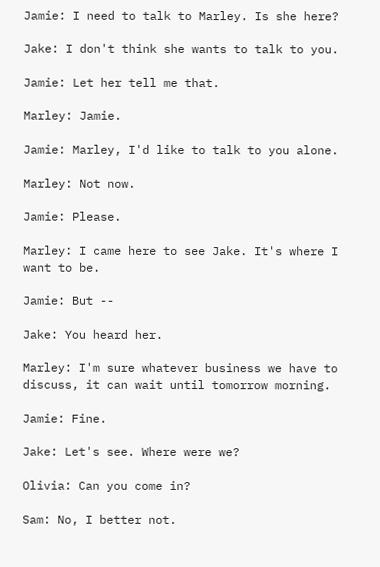Jamie: I need to talk to Marley. Is she here?

Jake: I don't think she wants to talk to you.

Jamie: Let her tell me that.

Marley: Jamie.

Jamie: Marley, I'd like to talk to you alone.

Marley: Not now.

Jamie: Please.

Marley: I came here to see Jake. It's where I want to be.

Jamie: But --

Jake: You heard her.

Marley: I'm sure whatever business we have to discuss, it can wait until tomorrow morning.

Jamie: Fine.

Jake: Let's see. Where were we?

Olivia: Can you come in?

Sam: No, I better not.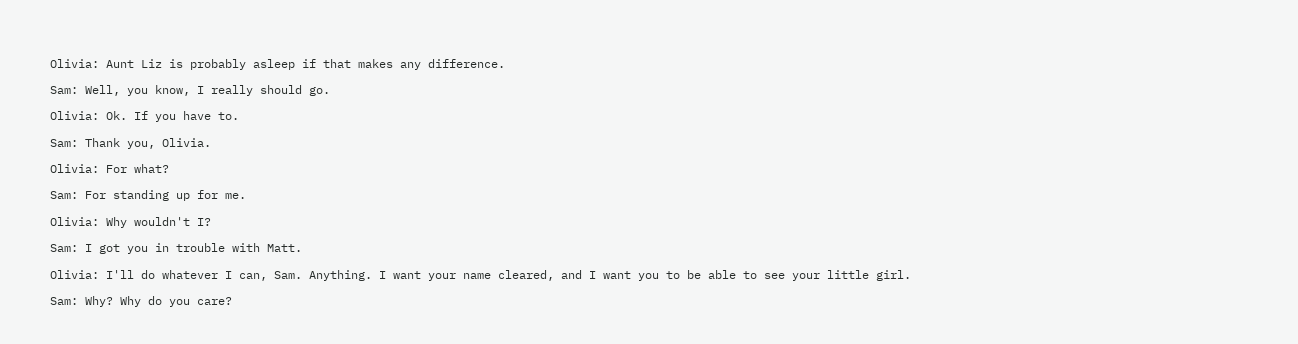Olivia: Aunt Liz is probably asleep if that makes any difference.

Sam: Well, you know, I really should go.

Olivia: Ok. If you have to.

Sam: Thank you, Olivia.

Olivia: For what?

Sam: For standing up for me.

Olivia: Why wouldn't I?

Sam: I got you in trouble with Matt.

Olivia: I'll do whatever I can, Sam. Anything. I want your name cleared, and I want you to be able to see your little girl.

Sam: Why? Why do you care?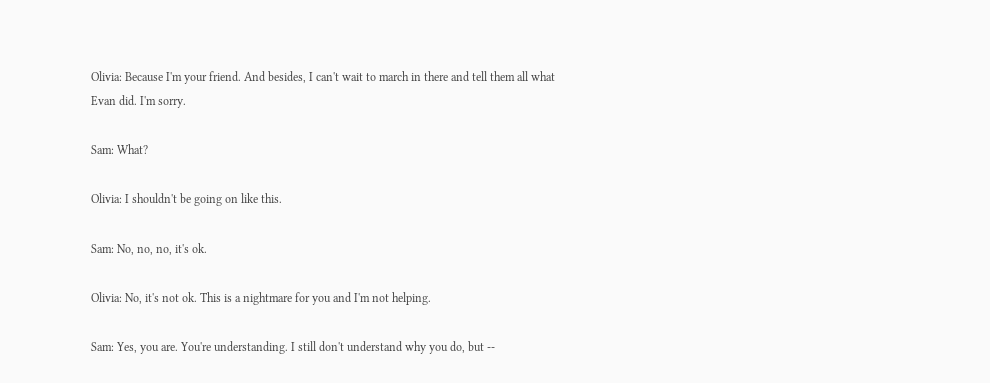Olivia: Because I'm your friend. And besides, I can't wait to march in there and tell them all what Evan did. I'm sorry.

Sam: What?

Olivia: I shouldn't be going on like this.

Sam: No, no, no, it's ok.

Olivia: No, it's not ok. This is a nightmare for you and I'm not helping.

Sam: Yes, you are. You're understanding. I still don't understand why you do, but --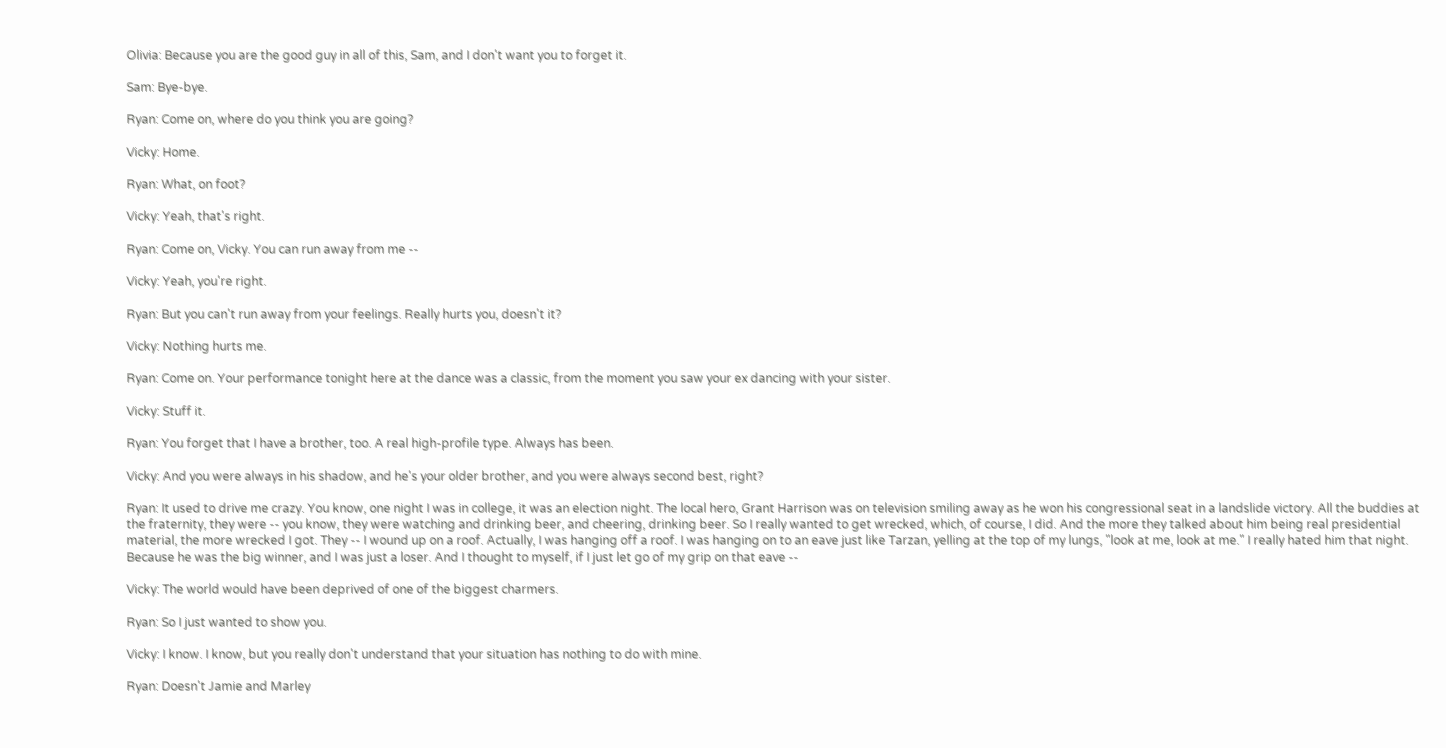Olivia: Because you are the good guy in all of this, Sam, and I don't want you to forget it.

Sam: Bye-bye.

Ryan: Come on, where do you think you are going?

Vicky: Home.

Ryan: What, on foot?

Vicky: Yeah, that's right.

Ryan: Come on, Vicky. You can run away from me --

Vicky: Yeah, you're right.

Ryan: But you can't run away from your feelings. Really hurts you, doesn't it?

Vicky: Nothing hurts me.

Ryan: Come on. Your performance tonight here at the dance was a classic, from the moment you saw your ex dancing with your sister.

Vicky: Stuff it.

Ryan: You forget that I have a brother, too. A real high-profile type. Always has been.

Vicky: And you were always in his shadow, and he's your older brother, and you were always second best, right?

Ryan: It used to drive me crazy. You know, one night I was in college, it was an election night. The local hero, Grant Harrison was on television smiling away as he won his congressional seat in a landslide victory. All the buddies at the fraternity, they were -- you know, they were watching and drinking beer, and cheering, drinking beer. So I really wanted to get wrecked, which, of course, I did. And the more they talked about him being real presidential material, the more wrecked I got. They -- I wound up on a roof. Actually, I was hanging off a roof. I was hanging on to an eave just like Tarzan, yelling at the top of my lungs, "look at me, look at me." I really hated him that night. Because he was the big winner, and I was just a loser. And I thought to myself, if I just let go of my grip on that eave --

Vicky: The world would have been deprived of one of the biggest charmers.

Ryan: So I just wanted to show you.

Vicky: I know. I know, but you really don't understand that your situation has nothing to do with mine.

Ryan: Doesn't Jamie and Marley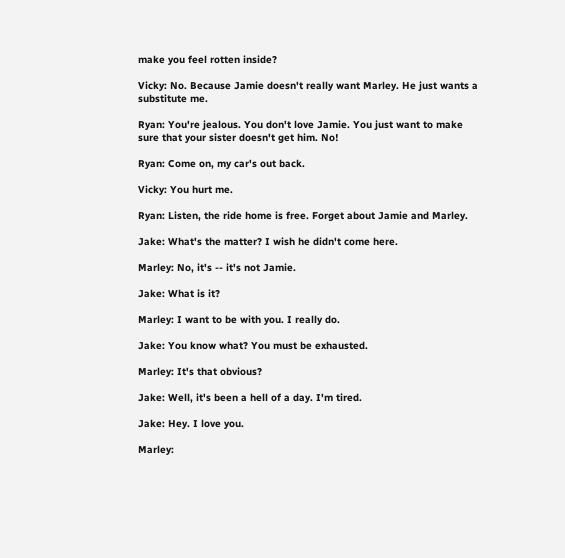make you feel rotten inside?

Vicky: No. Because Jamie doesn't really want Marley. He just wants a substitute me.

Ryan: You're jealous. You don't love Jamie. You just want to make sure that your sister doesn't get him. No!

Ryan: Come on, my car's out back.

Vicky: You hurt me.

Ryan: Listen, the ride home is free. Forget about Jamie and Marley.

Jake: What's the matter? I wish he didn't come here.

Marley: No, it's -- it's not Jamie.

Jake: What is it?

Marley: I want to be with you. I really do.

Jake: You know what? You must be exhausted.

Marley: It's that obvious?

Jake: Well, it's been a hell of a day. I'm tired.

Jake: Hey. I love you.

Marley: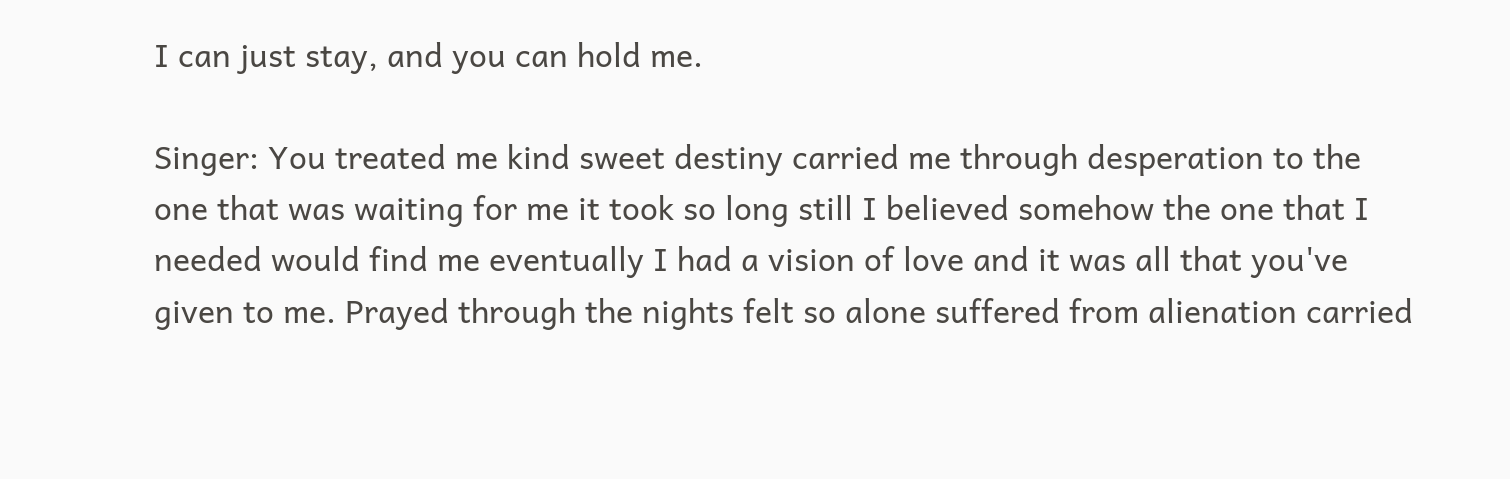I can just stay, and you can hold me.

Singer: You treated me kind sweet destiny carried me through desperation to the one that was waiting for me it took so long still I believed somehow the one that I needed would find me eventually I had a vision of love and it was all that you've given to me. Prayed through the nights felt so alone suffered from alienation carried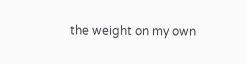the weight on my own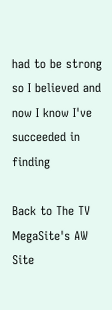had to be strong so I believed and now I know I've succeeded in finding

Back to The TV MegaSite's AW Site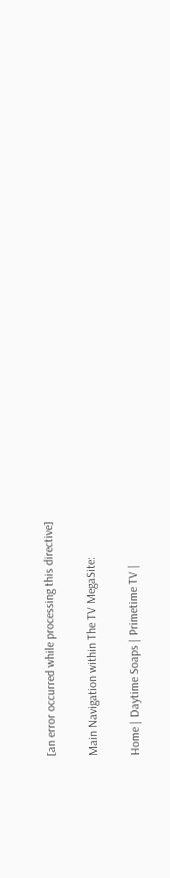[an error occurred while processing this directive]

Main Navigation within The TV MegaSite:

Home | Daytime Soaps | Primetime TV |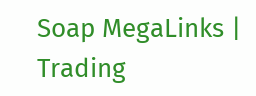Soap MegaLinks | Trading